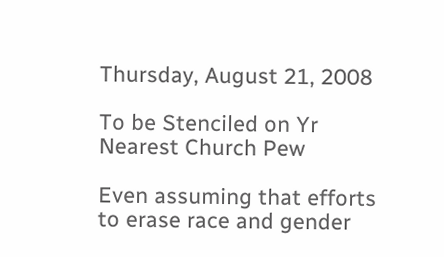Thursday, August 21, 2008

To be Stenciled on Yr Nearest Church Pew

Even assuming that efforts to erase race and gender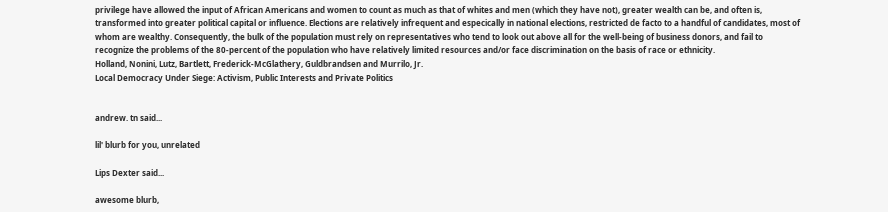privilege have allowed the input of African Americans and women to count as much as that of whites and men (which they have not), greater wealth can be, and often is, transformed into greater political capital or influence. Elections are relatively infrequent and especically in national elections, restricted de facto to a handful of candidates, most of whom are wealthy. Consequently, the bulk of the population must rely on representatives who tend to look out above all for the well-being of business donors, and fail to recognize the problems of the 80-percent of the population who have relatively limited resources and/or face discrimination on the basis of race or ethnicity.
Holland, Nonini, Lutz, Bartlett, Frederick-McGlathery, Guldbrandsen and Murrilo, Jr.
Local Democracy Under Siege: Activism, Public Interests and Private Politics


andrew. tn said...

lil' blurb for you, unrelated

Lips Dexter said...

awesome blurb,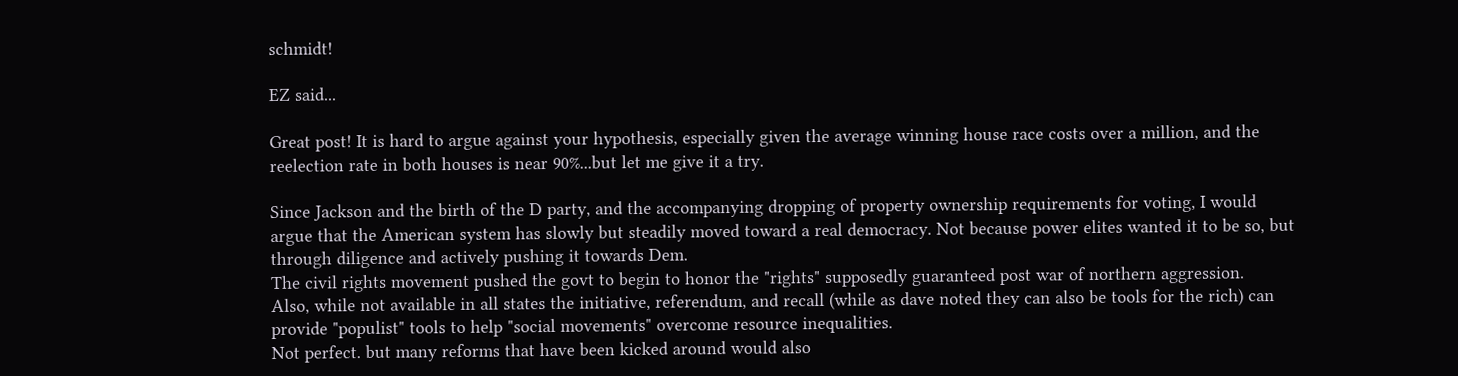schmidt!

EZ said...

Great post! It is hard to argue against your hypothesis, especially given the average winning house race costs over a million, and the reelection rate in both houses is near 90%...but let me give it a try.

Since Jackson and the birth of the D party, and the accompanying dropping of property ownership requirements for voting, I would argue that the American system has slowly but steadily moved toward a real democracy. Not because power elites wanted it to be so, but through diligence and actively pushing it towards Dem.
The civil rights movement pushed the govt to begin to honor the "rights" supposedly guaranteed post war of northern aggression.
Also, while not available in all states the initiative, referendum, and recall (while as dave noted they can also be tools for the rich) can provide "populist" tools to help "social movements" overcome resource inequalities.
Not perfect. but many reforms that have been kicked around would also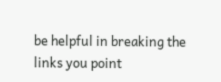be helpful in breaking the links you point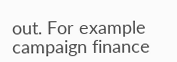out. For example campaign finance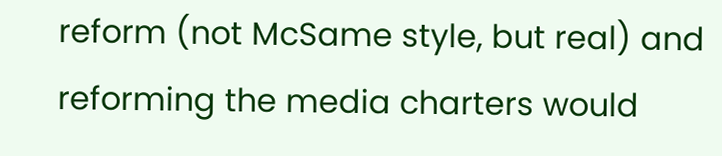reform (not McSame style, but real) and reforming the media charters would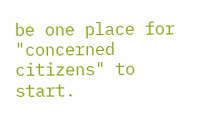be one place for "concerned citizens" to start.